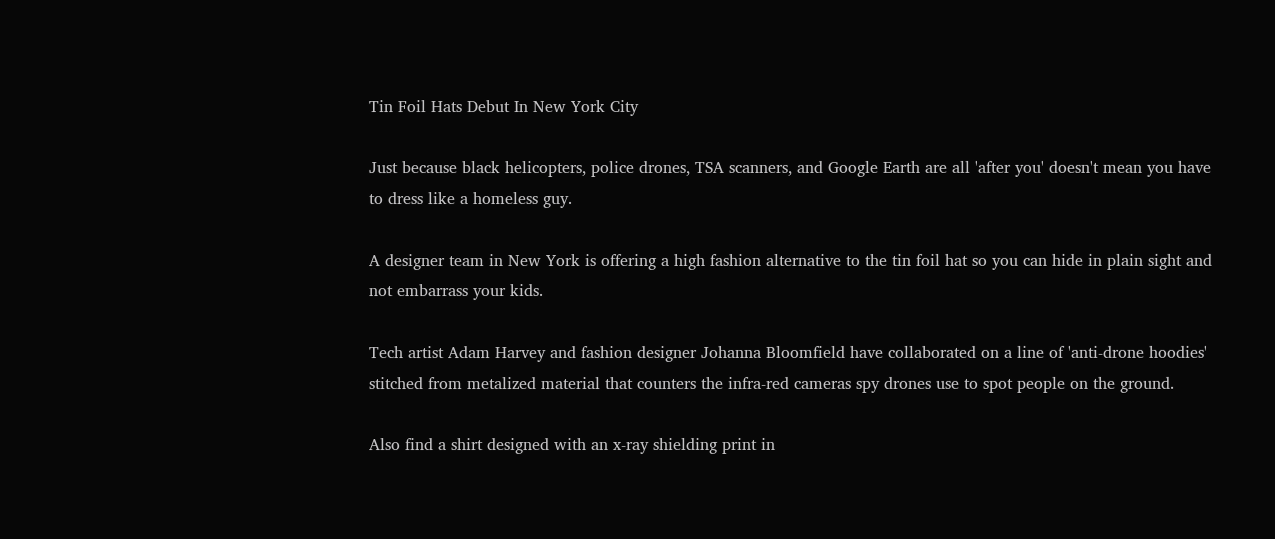Tin Foil Hats Debut In New York City

Just because black helicopters, police drones, TSA scanners, and Google Earth are all 'after you' doesn't mean you have to dress like a homeless guy.

A designer team in New York is offering a high fashion alternative to the tin foil hat so you can hide in plain sight and not embarrass your kids.

Tech artist Adam Harvey and fashion designer Johanna Bloomfield have collaborated on a line of 'anti-drone hoodies' stitched from metalized material that counters the infra-red cameras spy drones use to spot people on the ground.

Also find a shirt designed with an x-ray shielding print in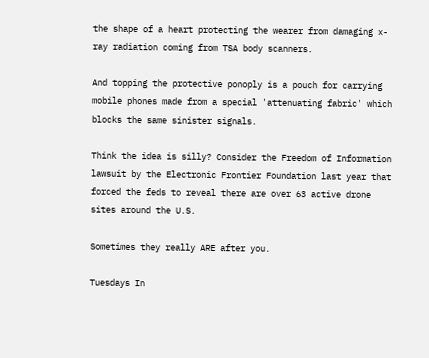the shape of a heart protecting the wearer from damaging x-ray radiation coming from TSA body scanners.

And topping the protective ponoply is a pouch for carrying mobile phones made from a special 'attenuating fabric' which blocks the same sinister signals.

Think the idea is silly? Consider the Freedom of Information lawsuit by the Electronic Frontier Foundation last year that forced the feds to reveal there are over 63 active drone sites around the U.S.

Sometimes they really ARE after you.

Tuesdays In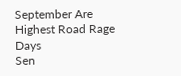September Are Highest Road Rage Days
Sen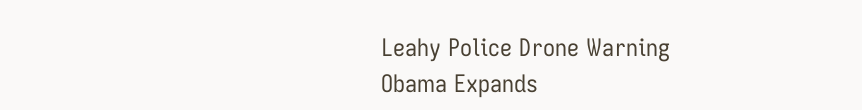Leahy Police Drone Warning
Obama Expands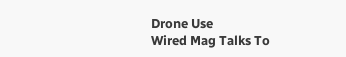Drone Use
Wired Mag Talks To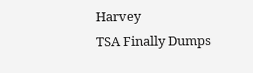Harvey
TSA Finally Dumps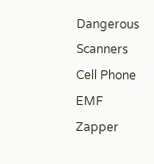Dangerous Scanners
Cell Phone EMF Zapper